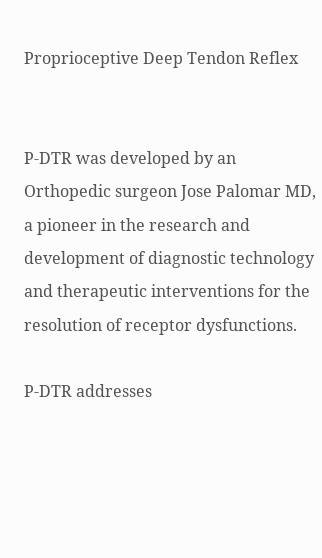Proprioceptive Deep Tendon Reflex


P-DTR was developed by an Orthopedic surgeon Jose Palomar MD, a pioneer in the research and development of diagnostic technology and therapeutic interventions for the resolution of receptor dysfunctions.

P-DTR addresses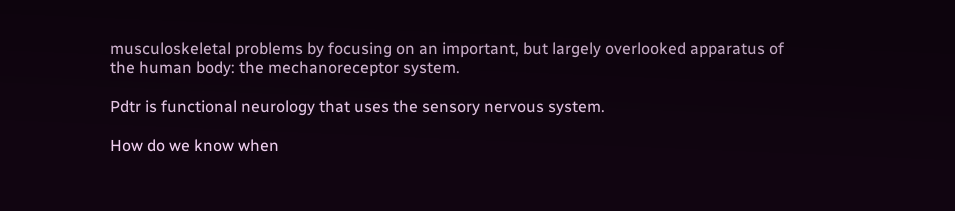musculoskeletal problems by focusing on an important, but largely overlooked apparatus of the human body: the mechanoreceptor system.

Pdtr is functional neurology that uses the sensory nervous system.

How do we know when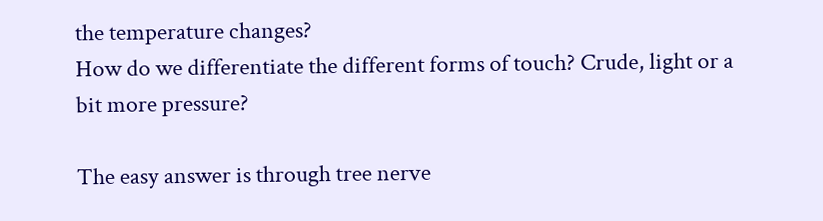the temperature changes?
How do we differentiate the different forms of touch? Crude, light or a bit more pressure?

The easy answer is through tree nerve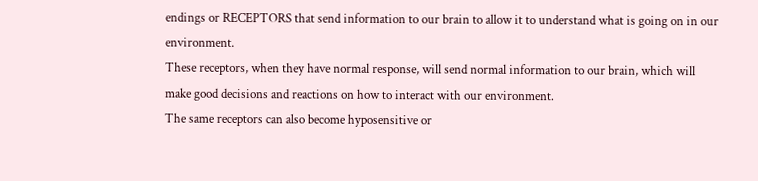endings or RECEPTORS that send information to our brain to allow it to understand what is going on in our environment.
These receptors, when they have normal response, will send normal information to our brain, which will make good decisions and reactions on how to interact with our environment.
The same receptors can also become hyposensitive or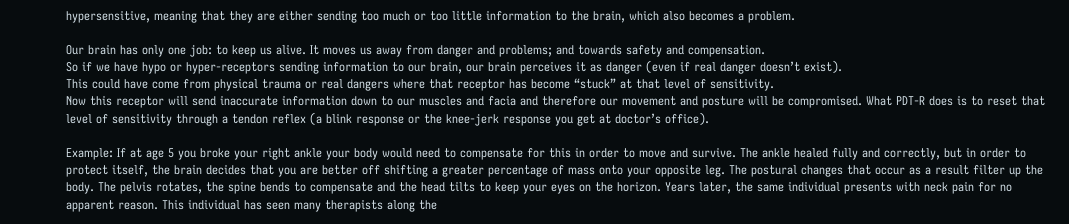hypersensitive, meaning that they are either sending too much or too little information to the brain, which also becomes a problem.

Our brain has only one job: to keep us alive. It moves us away from danger and problems; and towards safety and compensation.
So if we have hypo or hyper-receptors sending information to our brain, our brain perceives it as danger (even if real danger doesn’t exist).
This could have come from physical trauma or real dangers where that receptor has become “stuck” at that level of sensitivity.
Now this receptor will send inaccurate information down to our muscles and facia and therefore our movement and posture will be compromised. What PDT-R does is to reset that level of sensitivity through a tendon reflex (a blink response or the knee-jerk response you get at doctor’s office).

Example: If at age 5 you broke your right ankle your body would need to compensate for this in order to move and survive. The ankle healed fully and correctly, but in order to protect itself, the brain decides that you are better off shifting a greater percentage of mass onto your opposite leg. The postural changes that occur as a result filter up the body. The pelvis rotates, the spine bends to compensate and the head tilts to keep your eyes on the horizon. Years later, the same individual presents with neck pain for no apparent reason. This individual has seen many therapists along the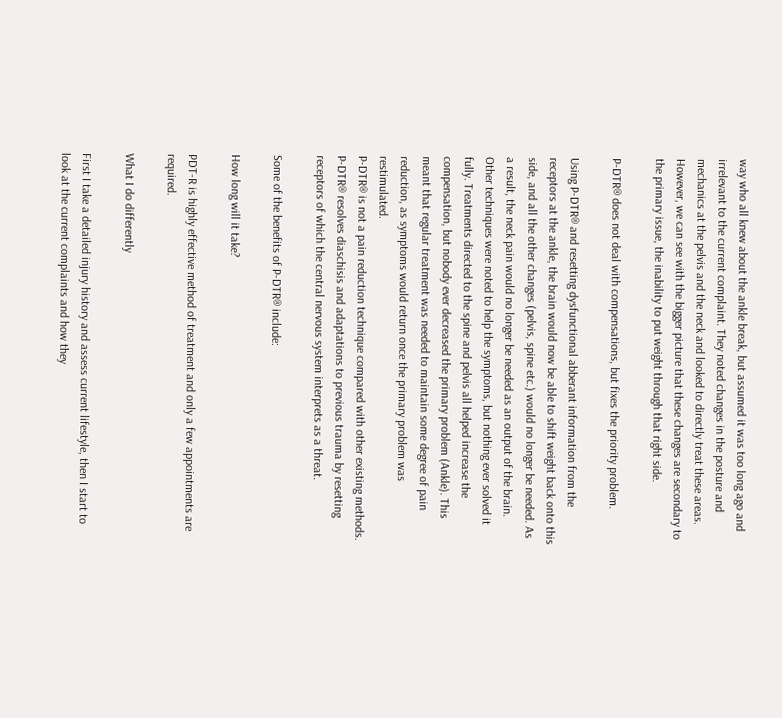way who all knew about the ankle break, but assumed it was too long ago and irrelevant to the current complaint. They noted changes in the posture and mechanics at the pelvis and the neck and looked to directly treat these areas. However, we can see with the bigger picture that these changes are secondary to the primary issue, the inability to put weight through that right side.

P-DTR® does not deal with compensations, but fixes the priority problem.

Using P-DTR® and resetting dysfunctional abberant information from the receptors at the ankle, the brain would now be able to shift weight back onto this side, and all the other changes (pelvis, spine etc.) would no longer be needed. As a result, the neck pain would no longer be needed as an output of the brain.
Other techniques were noted to help the symptoms, but nothing ever solved it fully. Treatments directed to the spine and pelvis all helped increase the compensation, but nobody ever decreased the primary problem (Ankle). This meant that regular treatment was needed to maintain some degree of pain reduction, as symptoms would return once the primary problem was restimulated.
P-DTR® is not a pain reduction technique compared with other existing methods. P-DTR® resolves diaschisis and adaptations to previous trauma by resetting receptors of which the central nervous system interprets as a threat.

Some of the benefits of P-DTR® include:

How long will it take?

PDT-R is highly effective method of treatment and only a few appointments are required.

What I do differently

First I take a detailed injury history and assess current lifestyle, then I start to look at the current complaints and how they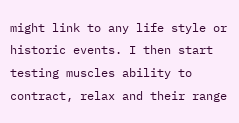might link to any life style or historic events. I then start testing muscles ability to contract, relax and their range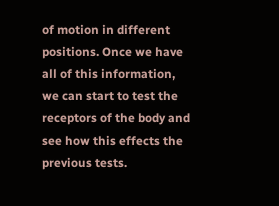of motion in different positions. Once we have all of this information, we can start to test the receptors of the body and see how this effects the previous tests.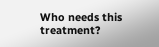Who needs this treatment?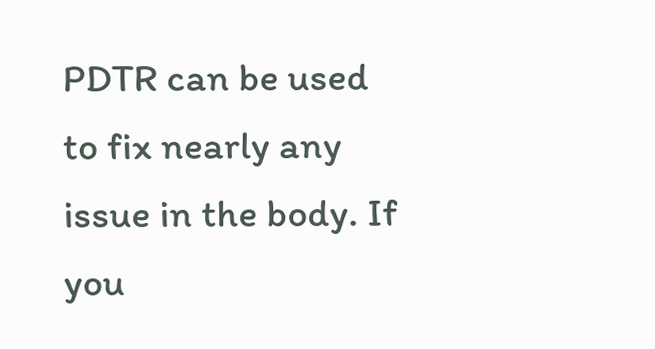PDTR can be used to fix nearly any issue in the body. If you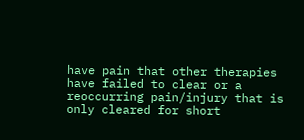have pain that other therapies have failed to clear or a reoccurring pain/injury that is only cleared for short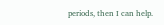periods, then I can help.